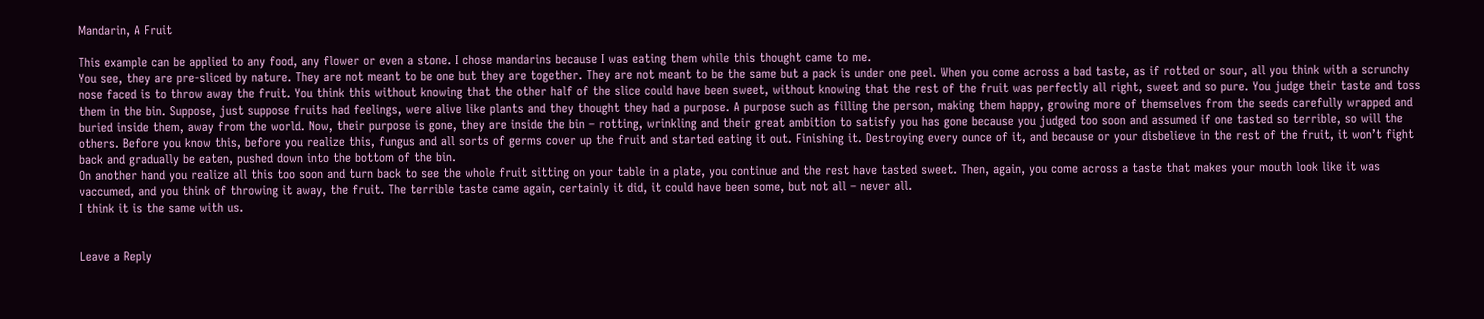Mandarin, A Fruit

This example can be applied to any food, any flower or even a stone. I chose mandarins because I was eating them while this thought came to me.
You see, they are pre-sliced by nature. They are not meant to be one but they are together. They are not meant to be the same but a pack is under one peel. When you come across a bad taste, as if rotted or sour, all you think with a scrunchy nose faced is to throw away the fruit. You think this without knowing that the other half of the slice could have been sweet, without knowing that the rest of the fruit was perfectly all right, sweet and so pure. You judge their taste and toss them in the bin. Suppose, just suppose fruits had feelings, were alive like plants and they thought they had a purpose. A purpose such as filling the person, making them happy, growing more of themselves from the seeds carefully wrapped and buried inside them, away from the world. Now, their purpose is gone, they are inside the bin – rotting, wrinkling and their great ambition to satisfy you has gone because you judged too soon and assumed if one tasted so terrible, so will the others. Before you know this, before you realize this, fungus and all sorts of germs cover up the fruit and started eating it out. Finishing it. Destroying every ounce of it, and because or your disbelieve in the rest of the fruit, it won’t fight back and gradually be eaten, pushed down into the bottom of the bin.
On another hand you realize all this too soon and turn back to see the whole fruit sitting on your table in a plate, you continue and the rest have tasted sweet. Then, again, you come across a taste that makes your mouth look like it was vaccumed, and you think of throwing it away, the fruit. The terrible taste came again, certainly it did, it could have been some, but not all – never all.
I think it is the same with us.


Leave a Reply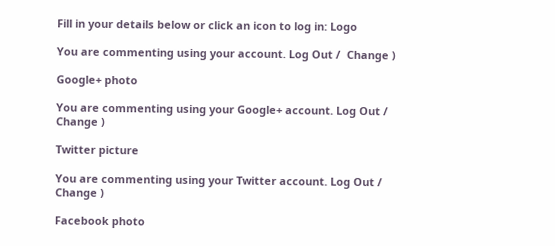Fill in your details below or click an icon to log in: Logo

You are commenting using your account. Log Out /  Change )

Google+ photo

You are commenting using your Google+ account. Log Out /  Change )

Twitter picture

You are commenting using your Twitter account. Log Out /  Change )

Facebook photo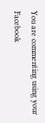You are commenting using your Facebook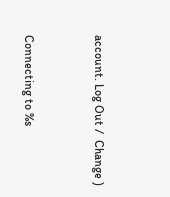account. Log Out /  Change )


Connecting to %s